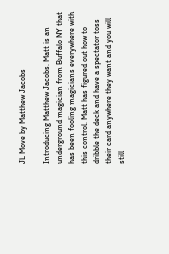JL Move by Matthew Jacobs

Introducing Matthew Jacobs. Matt is an underground magician from Buffalo NY that has been fooling magicians everywhere with this control. Matt has figured out how to dribble the deck and have a spectator toss their card anywhere they want and you will still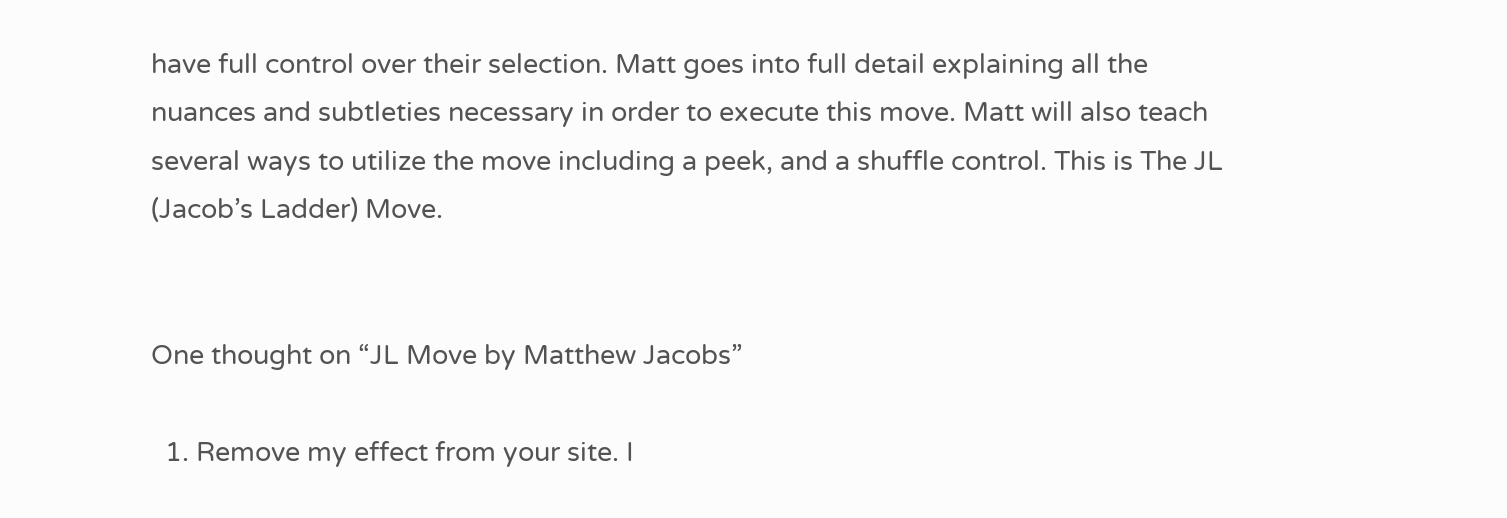have full control over their selection. Matt goes into full detail explaining all the nuances and subtleties necessary in order to execute this move. Matt will also teach several ways to utilize the move including a peek, and a shuffle control. This is The JL (Jacob’s Ladder) Move.


One thought on “JL Move by Matthew Jacobs”

  1. Remove my effect from your site. I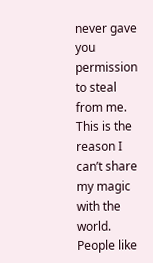never gave you permission to steal from me. This is the reason I can’t share my magic with the world. People like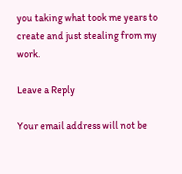you taking what took me years to create and just stealing from my work.

Leave a Reply

Your email address will not be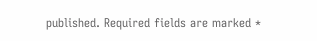published. Required fields are marked *